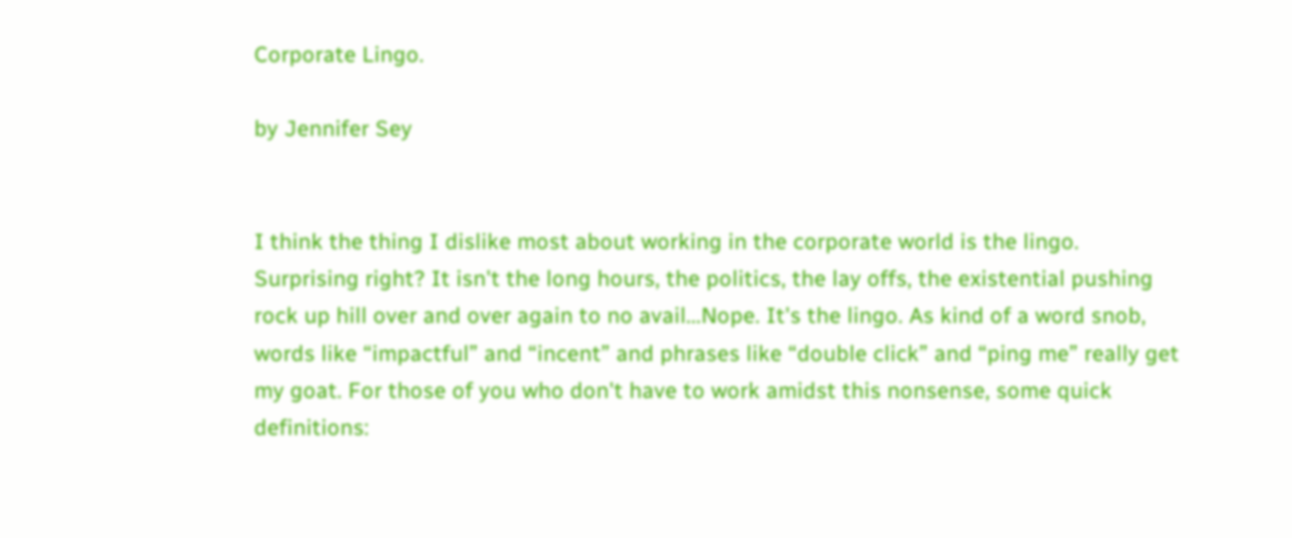Corporate Lingo.

by Jennifer Sey


I think the thing I dislike most about working in the corporate world is the lingo. Surprising right? It isn't the long hours, the politics, the lay offs, the existential pushing rock up hill over and over again to no avail...Nope. It's the lingo. As kind of a word snob, words like “impactful” and “incent” and phrases like “double click” and “ping me” really get my goat. For those of you who don't have to work amidst this nonsense, some quick definitions: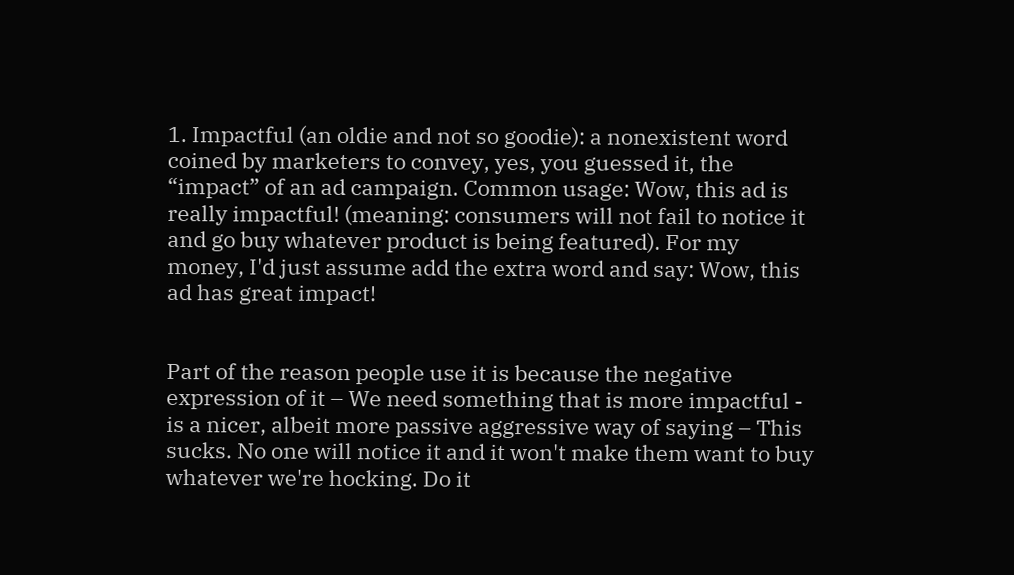1. Impactful (an oldie and not so goodie): a nonexistent word coined by marketers to convey, yes, you guessed it, the “impact” of an ad campaign. Common usage: Wow, this ad is really impactful! (meaning: consumers will not fail to notice it and go buy whatever product is being featured). For my money, I'd just assume add the extra word and say: Wow, this ad has great impact!


Part of the reason people use it is because the negative expression of it – We need something that is more impactful - is a nicer, albeit more passive aggressive way of saying – This sucks. No one will notice it and it won't make them want to buy whatever we're hocking. Do it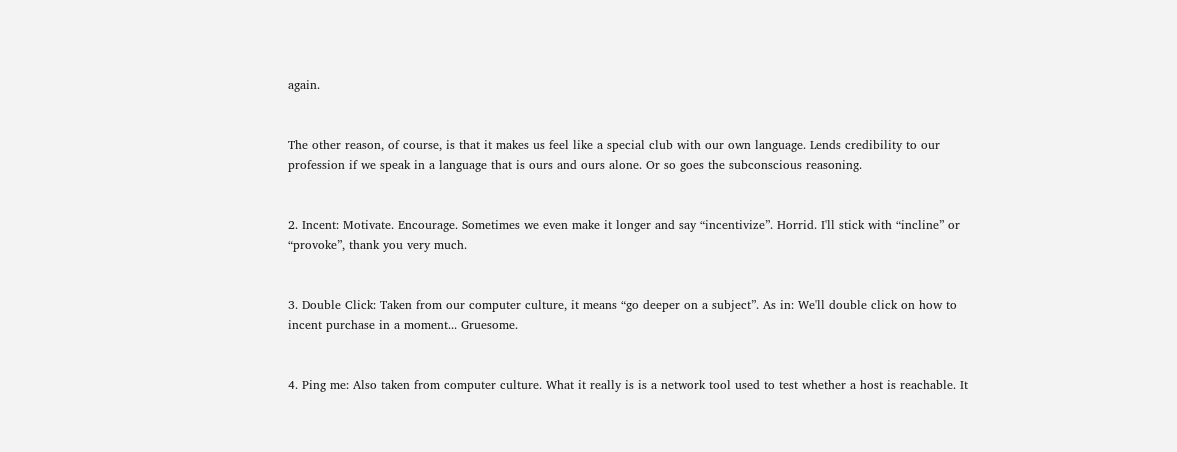again.


The other reason, of course, is that it makes us feel like a special club with our own language. Lends credibility to our profession if we speak in a language that is ours and ours alone. Or so goes the subconscious reasoning.


2. Incent: Motivate. Encourage. Sometimes we even make it longer and say “incentivize”. Horrid. I'll stick with “incline” or “provoke”, thank you very much.


3. Double Click: Taken from our computer culture, it means “go deeper on a subject”. As in: We'll double click on how to incent purchase in a moment... Gruesome.


4. Ping me: Also taken from computer culture. What it really is is a network tool used to test whether a host is reachable. It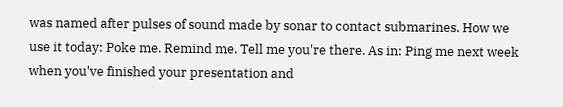was named after pulses of sound made by sonar to contact submarines. How we use it today: Poke me. Remind me. Tell me you're there. As in: Ping me next week when you've finished your presentation and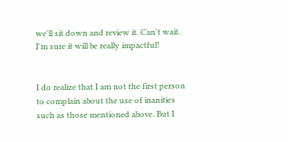we'll sit down and review it. Can't wait. I'm sure it will be really impactful!


I do realize that I am not the first person to complain about the use of inanities such as those mentioned above. But I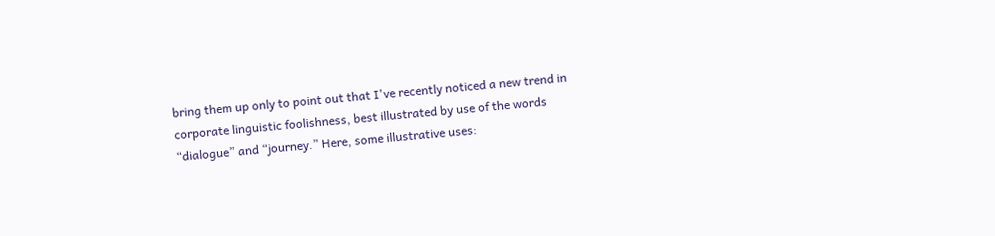bring them up only to point out that I've recently noticed a new trend in corporate linguistic foolishness, best illustrated by use of the words “dialogue” and “journey.” Here, some illustrative uses: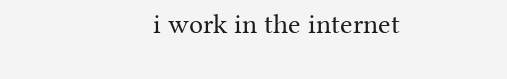i work in the internet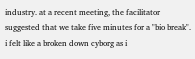industry. at a recent meeting, the facilitator suggested that we take five minutes for a "bio break". i felt like a broken down cyborg as i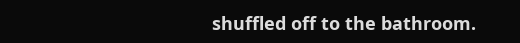shuffled off to the bathroom.